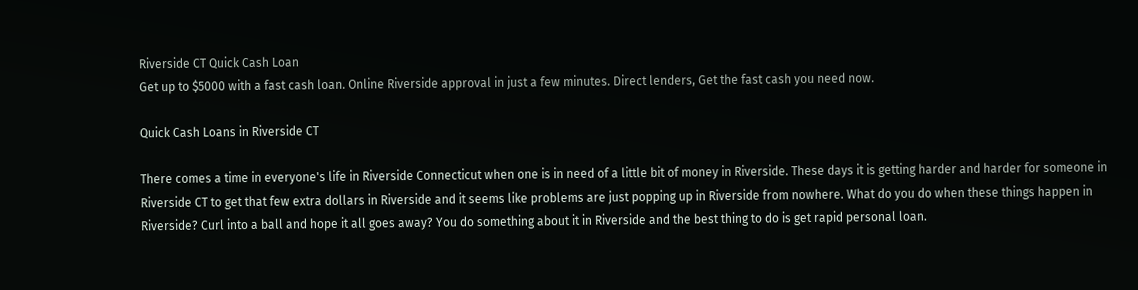Riverside CT Quick Cash Loan
Get up to $5000 with a fast cash loan. Online Riverside approval in just a few minutes. Direct lenders, Get the fast cash you need now.

Quick Cash Loans in Riverside CT

There comes a time in everyone's life in Riverside Connecticut when one is in need of a little bit of money in Riverside. These days it is getting harder and harder for someone in Riverside CT to get that few extra dollars in Riverside and it seems like problems are just popping up in Riverside from nowhere. What do you do when these things happen in Riverside? Curl into a ball and hope it all goes away? You do something about it in Riverside and the best thing to do is get rapid personal loan.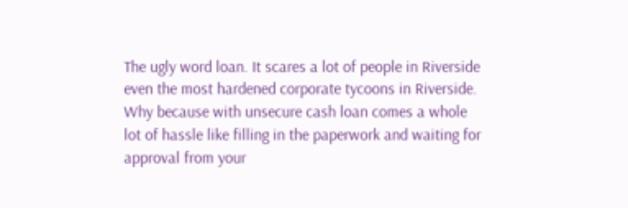The ugly word loan. It scares a lot of people in Riverside even the most hardened corporate tycoons in Riverside. Why because with unsecure cash loan comes a whole lot of hassle like filling in the paperwork and waiting for approval from your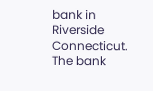bank in Riverside Connecticut. The bank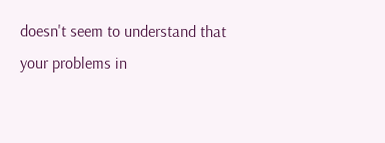doesn't seem to understand that your problems in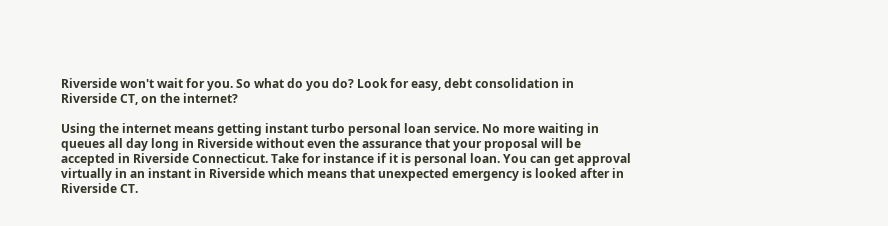Riverside won't wait for you. So what do you do? Look for easy, debt consolidation in Riverside CT, on the internet?

Using the internet means getting instant turbo personal loan service. No more waiting in queues all day long in Riverside without even the assurance that your proposal will be accepted in Riverside Connecticut. Take for instance if it is personal loan. You can get approval virtually in an instant in Riverside which means that unexpected emergency is looked after in Riverside CT.